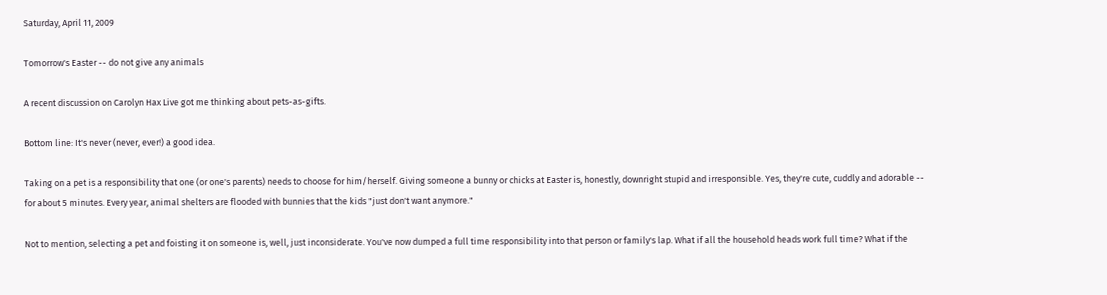Saturday, April 11, 2009

Tomorrow's Easter -- do not give any animals

A recent discussion on Carolyn Hax Live got me thinking about pets-as-gifts.

Bottom line: It's never (never, ever!) a good idea.

Taking on a pet is a responsibility that one (or one's parents) needs to choose for him/herself. Giving someone a bunny or chicks at Easter is, honestly, downright stupid and irresponsible. Yes, they're cute, cuddly and adorable -- for about 5 minutes. Every year, animal shelters are flooded with bunnies that the kids "just don't want anymore."

Not to mention, selecting a pet and foisting it on someone is, well, just inconsiderate. You've now dumped a full time responsibility into that person or family's lap. What if all the household heads work full time? What if the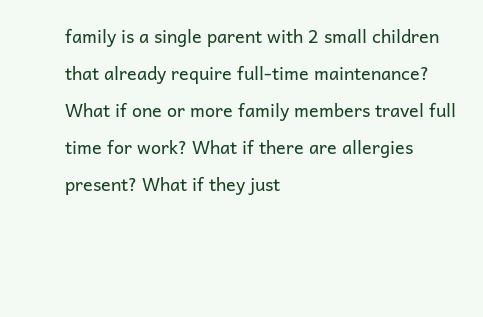family is a single parent with 2 small children that already require full-time maintenance? What if one or more family members travel full time for work? What if there are allergies present? What if they just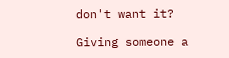don't want it?

Giving someone a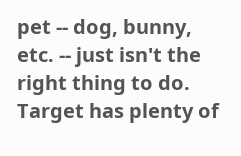pet -- dog, bunny, etc. -- just isn't the right thing to do. Target has plenty of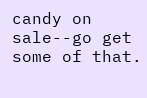candy on sale--go get some of that.